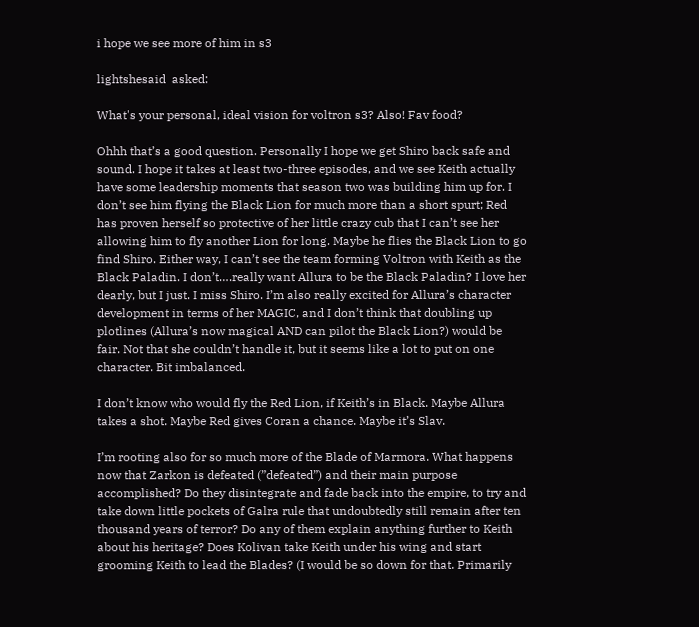i hope we see more of him in s3

lightshesaid  asked:

What's your personal, ideal vision for voltron s3? Also! Fav food?

Ohhh that’s a good question. Personally I hope we get Shiro back safe and sound. I hope it takes at least two-three episodes, and we see Keith actually have some leadership moments that season two was building him up for. I don’t see him flying the Black Lion for much more than a short spurt; Red has proven herself so protective of her little crazy cub that I can’t see her allowing him to fly another Lion for long. Maybe he flies the Black Lion to go find Shiro. Either way, I can’t see the team forming Voltron with Keith as the Black Paladin. I don’t….really want Allura to be the Black Paladin? I love her dearly, but I just. I miss Shiro. I’m also really excited for Allura’s character development in terms of her MAGIC, and I don’t think that doubling up plotlines (Allura’s now magical AND can pilot the Black Lion?) would be fair. Not that she couldn’t handle it, but it seems like a lot to put on one character. Bit imbalanced.

I don’t know who would fly the Red Lion, if Keith’s in Black. Maybe Allura takes a shot. Maybe Red gives Coran a chance. Maybe it’s Slav.

I’m rooting also for so much more of the Blade of Marmora. What happens now that Zarkon is defeated (”defeated”) and their main purpose accomplished? Do they disintegrate and fade back into the empire, to try and take down little pockets of Galra rule that undoubtedly still remain after ten thousand years of terror? Do any of them explain anything further to Keith about his heritage? Does Kolivan take Keith under his wing and start grooming Keith to lead the Blades? (I would be so down for that. Primarily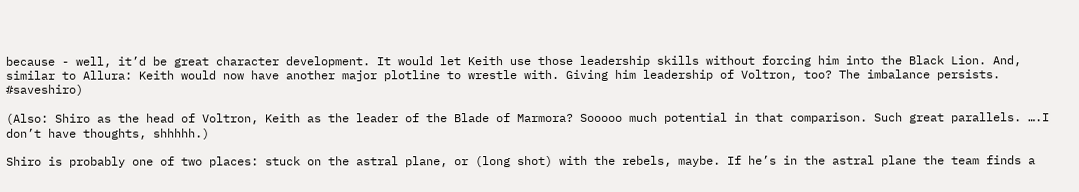because - well, it’d be great character development. It would let Keith use those leadership skills without forcing him into the Black Lion. And, similar to Allura: Keith would now have another major plotline to wrestle with. Giving him leadership of Voltron, too? The imbalance persists. #saveshiro)

(Also: Shiro as the head of Voltron, Keith as the leader of the Blade of Marmora? Sooooo much potential in that comparison. Such great parallels. ….I don’t have thoughts, shhhhh.)

Shiro is probably one of two places: stuck on the astral plane, or (long shot) with the rebels, maybe. If he’s in the astral plane the team finds a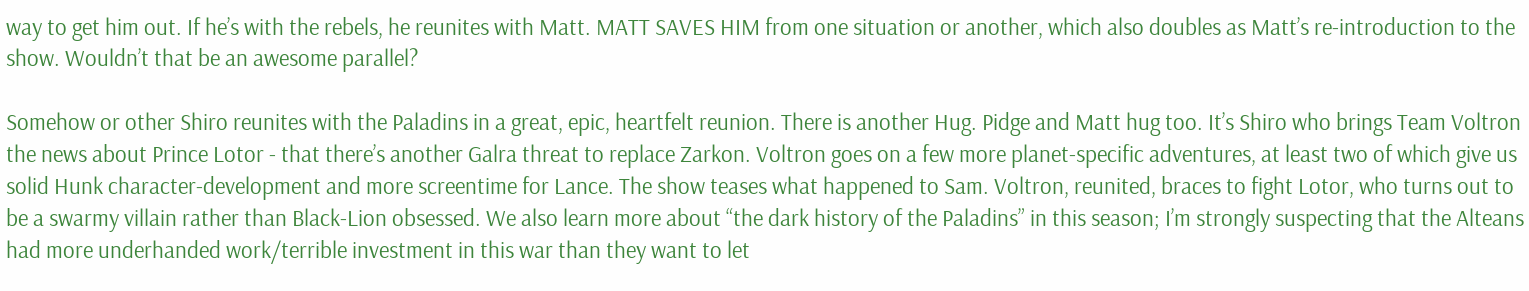way to get him out. If he’s with the rebels, he reunites with Matt. MATT SAVES HIM from one situation or another, which also doubles as Matt’s re-introduction to the show. Wouldn’t that be an awesome parallel?

Somehow or other Shiro reunites with the Paladins in a great, epic, heartfelt reunion. There is another Hug. Pidge and Matt hug too. It’s Shiro who brings Team Voltron the news about Prince Lotor - that there’s another Galra threat to replace Zarkon. Voltron goes on a few more planet-specific adventures, at least two of which give us solid Hunk character-development and more screentime for Lance. The show teases what happened to Sam. Voltron, reunited, braces to fight Lotor, who turns out to be a swarmy villain rather than Black-Lion obsessed. We also learn more about “the dark history of the Paladins” in this season; I’m strongly suspecting that the Alteans had more underhanded work/terrible investment in this war than they want to let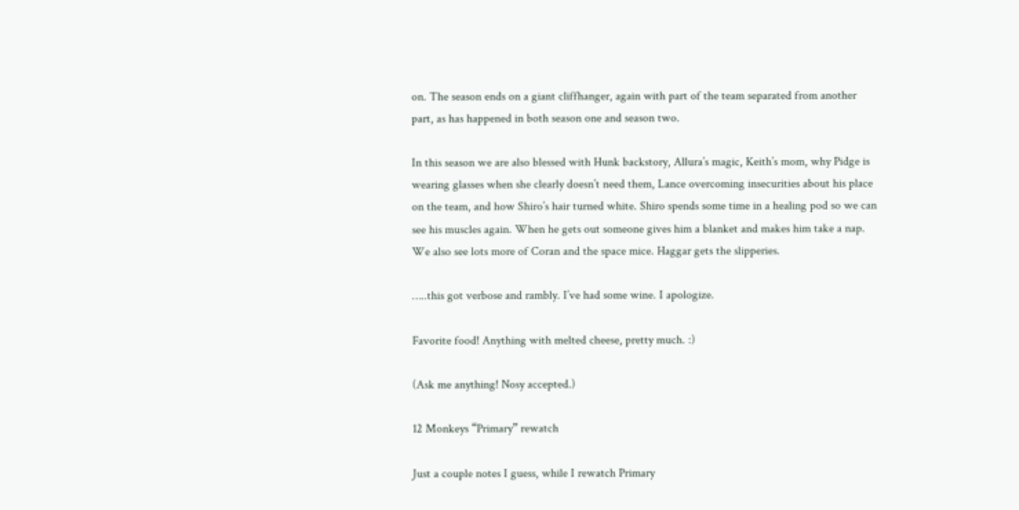on. The season ends on a giant cliffhanger, again with part of the team separated from another part, as has happened in both season one and season two.

In this season we are also blessed with Hunk backstory, Allura’s magic, Keith’s mom, why Pidge is wearing glasses when she clearly doesn’t need them, Lance overcoming insecurities about his place on the team, and how Shiro’s hair turned white. Shiro spends some time in a healing pod so we can see his muscles again. When he gets out someone gives him a blanket and makes him take a nap. We also see lots more of Coran and the space mice. Haggar gets the slipperies.

…..this got verbose and rambly. I’ve had some wine. I apologize.

Favorite food! Anything with melted cheese, pretty much. :)

(Ask me anything! Nosy accepted.)

12 Monkeys “Primary” rewatch

Just a couple notes I guess, while I rewatch Primary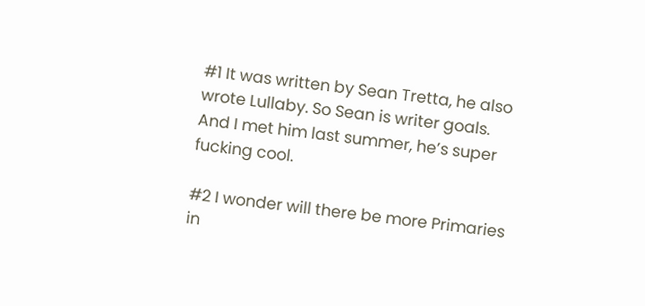#1 It was written by Sean Tretta, he also wrote Lullaby. So Sean is writer goals. And I met him last summer, he’s super fucking cool.

#2 I wonder will there be more Primaries in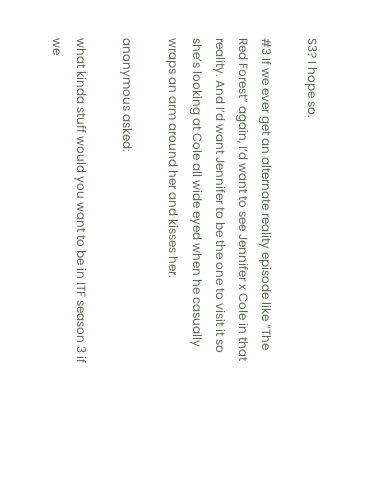S3? I hope so.

#3 If we ever get an alternate reality episode like “The Red Forest” again, I’d want to see Jennifer x Cole in that reality. And I’d want Jennifer to be the one to visit it so she’s looking at Cole all wide eyed when he casually wraps an arm around her and kisses her.

anonymous asked:

what kinda stuff would you want to be in ITF season 3 if we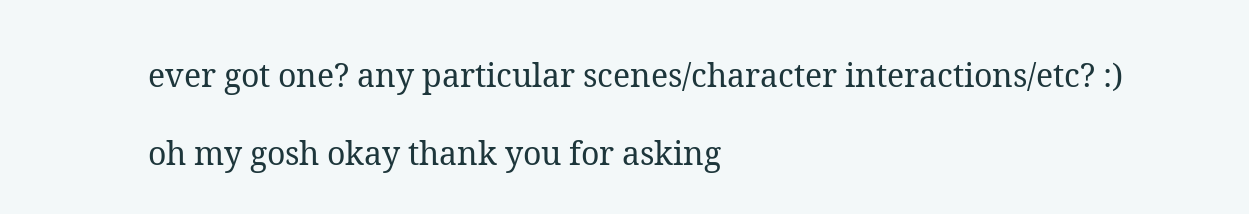ever got one? any particular scenes/character interactions/etc? :)

oh my gosh okay thank you for asking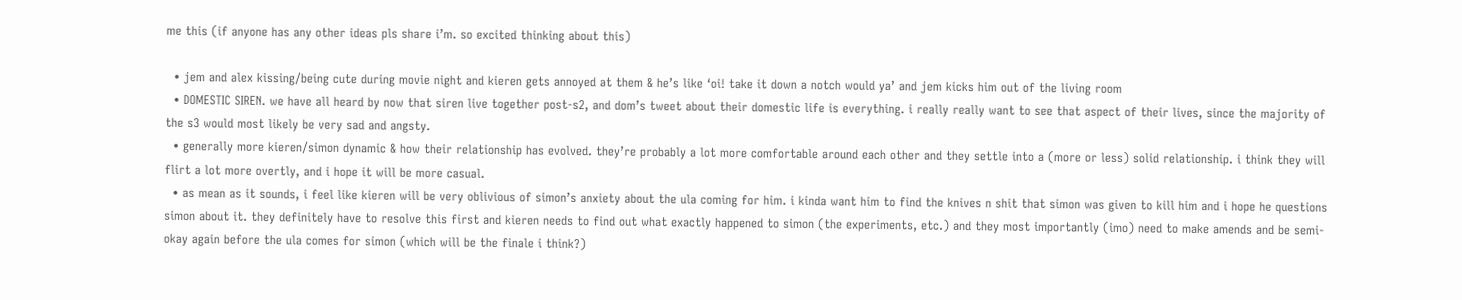me this (if anyone has any other ideas pls share i’m. so excited thinking about this)

  • jem and alex kissing/being cute during movie night and kieren gets annoyed at them & he’s like ‘oi! take it down a notch would ya’ and jem kicks him out of the living room
  • DOMESTIC SIREN. we have all heard by now that siren live together post-s2, and dom’s tweet about their domestic life is everything. i really really want to see that aspect of their lives, since the majority of the s3 would most likely be very sad and angsty.
  • generally more kieren/simon dynamic & how their relationship has evolved. they’re probably a lot more comfortable around each other and they settle into a (more or less) solid relationship. i think they will flirt a lot more overtly, and i hope it will be more casual.
  • as mean as it sounds, i feel like kieren will be very oblivious of simon’s anxiety about the ula coming for him. i kinda want him to find the knives n shit that simon was given to kill him and i hope he questions simon about it. they definitely have to resolve this first and kieren needs to find out what exactly happened to simon (the experiments, etc.) and they most importantly (imo) need to make amends and be semi-okay again before the ula comes for simon (which will be the finale i think?)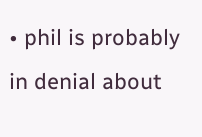• phil is probably in denial about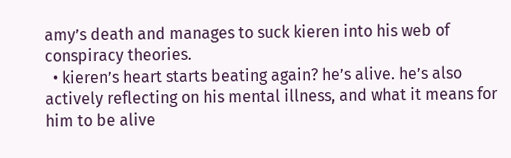amy’s death and manages to suck kieren into his web of conspiracy theories.
  • kieren’s heart starts beating again? he’s alive. he’s also actively reflecting on his mental illness, and what it means for him to be alive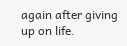again after giving up on life.